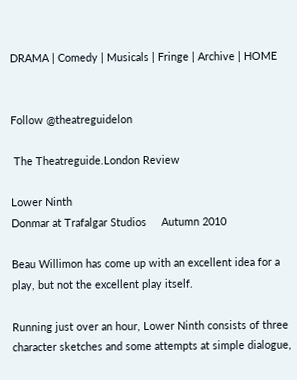DRAMA | Comedy | Musicals | Fringe | Archive | HOME


Follow @theatreguidelon

 The Theatreguide.London Review

Lower Ninth
Donmar at Trafalgar Studios     Autumn 2010

Beau Willimon has come up with an excellent idea for a play, but not the excellent play itself.

Running just over an hour, Lower Ninth consists of three character sketches and some attempts at simple dialogue,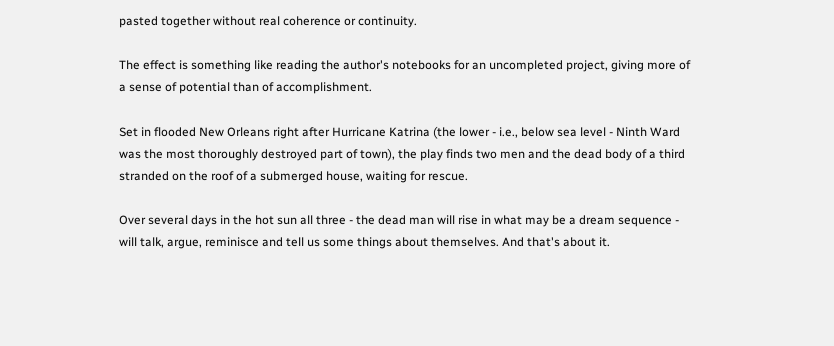pasted together without real coherence or continuity.

The effect is something like reading the author's notebooks for an uncompleted project, giving more of a sense of potential than of accomplishment.

Set in flooded New Orleans right after Hurricane Katrina (the lower - i.e., below sea level - Ninth Ward was the most thoroughly destroyed part of town), the play finds two men and the dead body of a third stranded on the roof of a submerged house, waiting for rescue.

Over several days in the hot sun all three - the dead man will rise in what may be a dream sequence - will talk, argue, reminisce and tell us some things about themselves. And that's about it.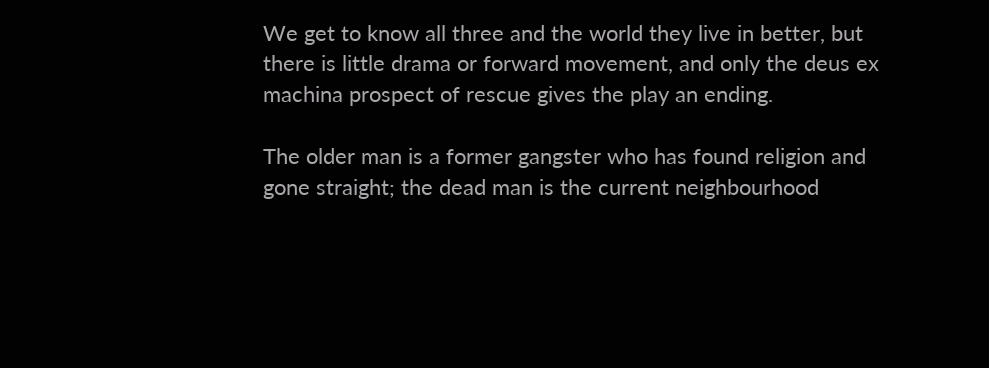We get to know all three and the world they live in better, but there is little drama or forward movement, and only the deus ex machina prospect of rescue gives the play an ending.

The older man is a former gangster who has found religion and gone straight; the dead man is the current neighbourhood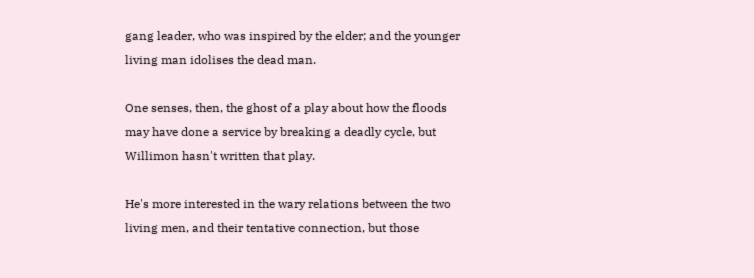gang leader, who was inspired by the elder; and the younger living man idolises the dead man.

One senses, then, the ghost of a play about how the floods may have done a service by breaking a deadly cycle, but Willimon hasn't written that play.

He's more interested in the wary relations between the two living men, and their tentative connection, but those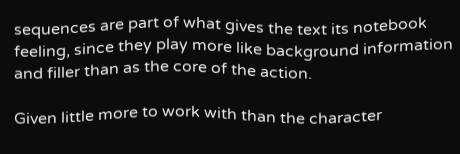sequences are part of what gives the text its notebook feeling, since they play more like background information and filler than as the core of the action.

Given little more to work with than the character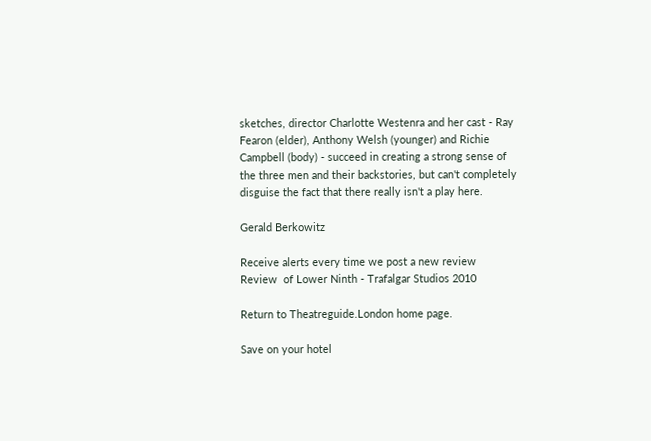sketches, director Charlotte Westenra and her cast - Ray Fearon (elder), Anthony Welsh (younger) and Richie Campbell (body) - succeed in creating a strong sense of the three men and their backstories, but can't completely disguise the fact that there really isn't a play here.

Gerald Berkowitz

Receive alerts every time we post a new review
Review  of Lower Ninth - Trafalgar Studios 2010

Return to Theatreguide.London home page.

Save on your hotel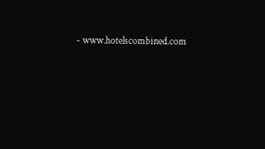- www.hotelscombined.com